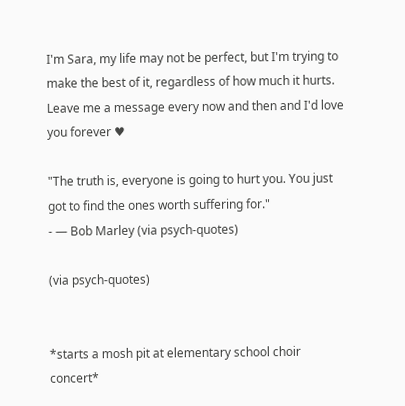I'm Sara, my life may not be perfect, but I'm trying to make the best of it, regardless of how much it hurts.
Leave me a message every now and then and I'd love you forever ♥

"The truth is, everyone is going to hurt you. You just got to find the ones worth suffering for."
- ― Bob Marley (via psych-quotes)

(via psych-quotes)


*starts a mosh pit at elementary school choir concert*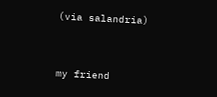(via salandria)


my friend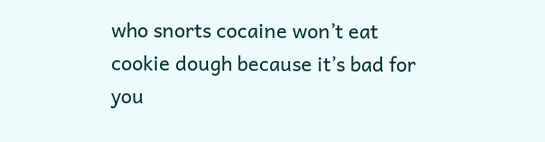who snorts cocaine won’t eat cookie dough because it’s bad for you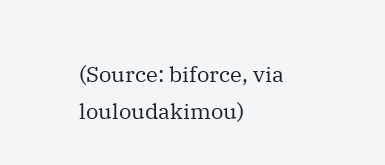(Source: biforce, via louloudakimou)